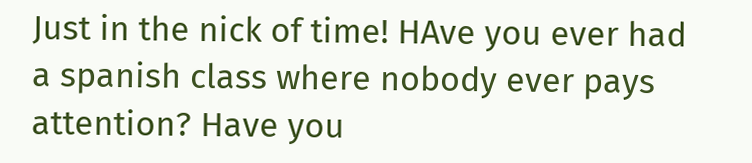Just in the nick of time! HAve you ever had a spanish class where nobody ever pays attention? Have you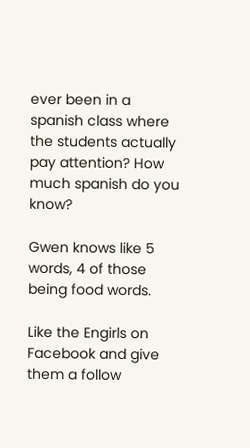ever been in a spanish class where the students actually pay attention? How much spanish do you know?

Gwen knows like 5 words, 4 of those being food words.

Like the Engirls on Facebook and give them a follow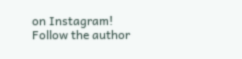on Instagram!
Follow the author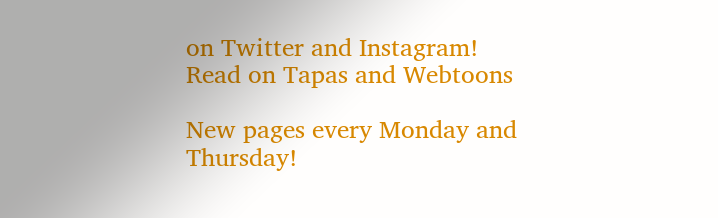on Twitter and Instagram!
Read on Tapas and Webtoons

New pages every Monday and Thursday!